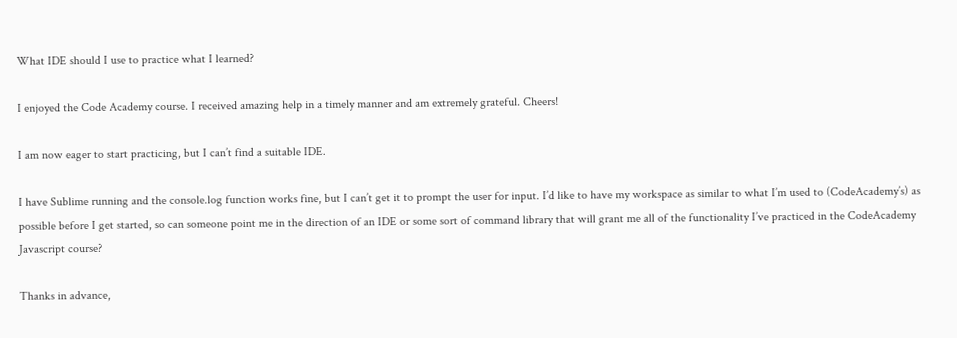What IDE should I use to practice what I learned?

I enjoyed the Code Academy course. I received amazing help in a timely manner and am extremely grateful. Cheers!

I am now eager to start practicing, but I can’t find a suitable IDE.

I have Sublime running and the console.log function works fine, but I can’t get it to prompt the user for input. I’d like to have my workspace as similar to what I’m used to (CodeAcademy’s) as possible before I get started, so can someone point me in the direction of an IDE or some sort of command library that will grant me all of the functionality I’ve practiced in the CodeAcademy Javascript course?

Thanks in advance,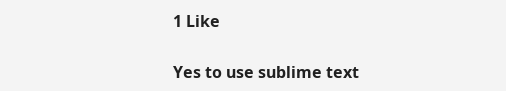1 Like

Yes to use sublime text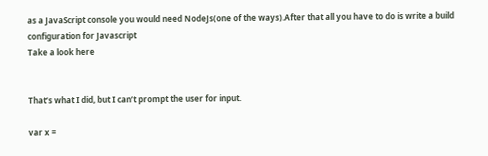as a JavaScript console you would need NodeJs(one of the ways).After that all you have to do is write a build configuration for Javascript
Take a look here


That’s what I did, but I can’t prompt the user for input.

var x =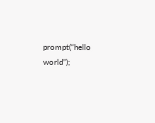prompt(“hello world”);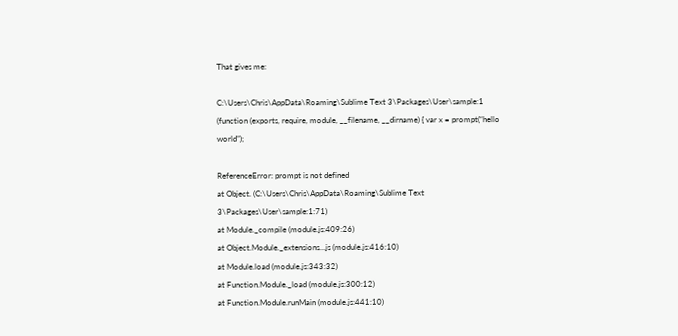That gives me:

C:\Users\Chris\AppData\Roaming\Sublime Text 3\Packages\User\sample:1
(function (exports, require, module, __filename, __dirname) { var x = prompt(“hello world”);

ReferenceError: prompt is not defined
at Object. (C:\Users\Chris\AppData\Roaming\Sublime Text 3\Packages\User\sample:1:71)
at Module._compile (module.js:409:26)
at Object.Module._extensions…js (module.js:416:10)
at Module.load (module.js:343:32)
at Function.Module._load (module.js:300:12)
at Function.Module.runMain (module.js:441:10)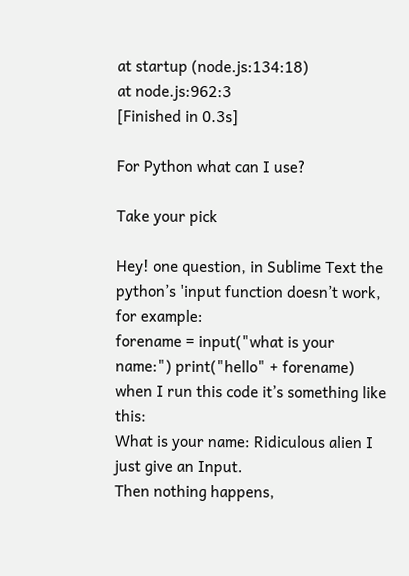at startup (node.js:134:18)
at node.js:962:3
[Finished in 0.3s]

For Python what can I use?

Take your pick

Hey! one question, in Sublime Text the python’s 'input function doesn’t work, for example:
forename = input("what is your name:") print("hello" + forename)
when I run this code it’s something like this:
What is your name: Ridiculous alien I just give an Input.
Then nothing happens,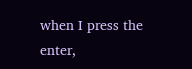when I press the enter,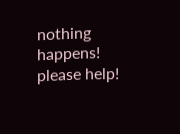nothing happens! please help!